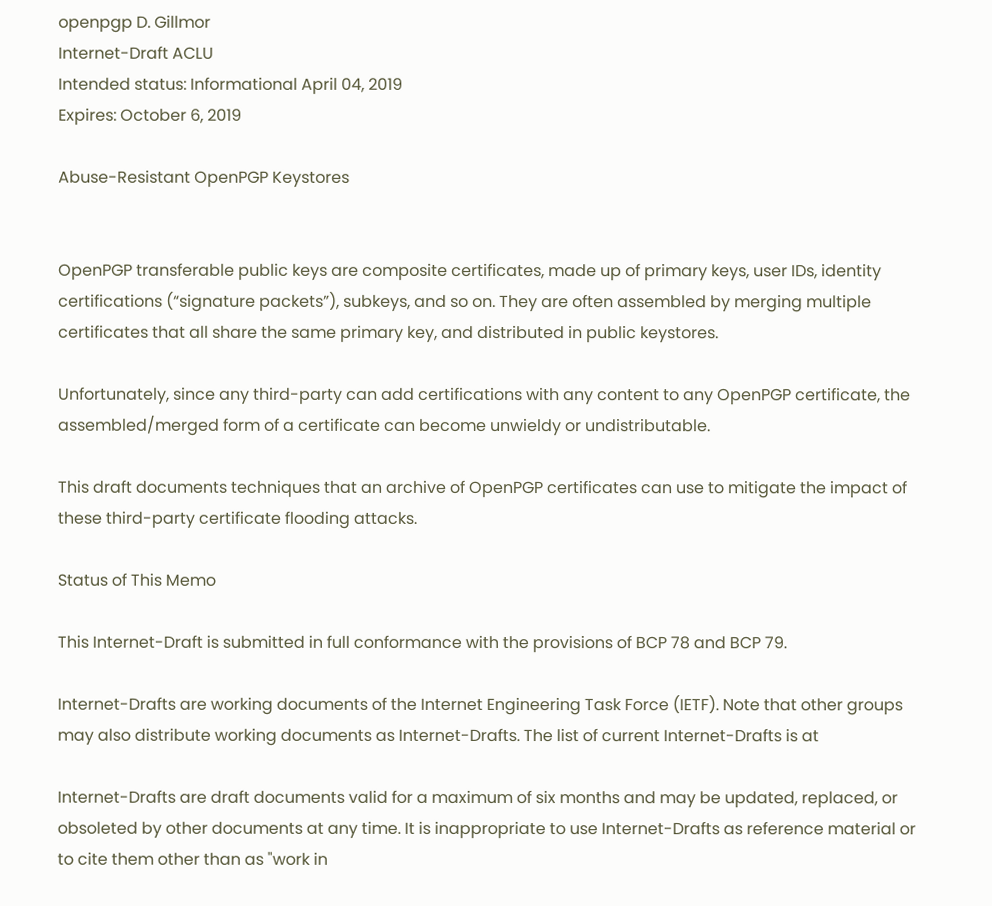openpgp D. Gillmor
Internet-Draft ACLU
Intended status: Informational April 04, 2019
Expires: October 6, 2019

Abuse-Resistant OpenPGP Keystores


OpenPGP transferable public keys are composite certificates, made up of primary keys, user IDs, identity certifications (“signature packets”), subkeys, and so on. They are often assembled by merging multiple certificates that all share the same primary key, and distributed in public keystores.

Unfortunately, since any third-party can add certifications with any content to any OpenPGP certificate, the assembled/merged form of a certificate can become unwieldy or undistributable.

This draft documents techniques that an archive of OpenPGP certificates can use to mitigate the impact of these third-party certificate flooding attacks.

Status of This Memo

This Internet-Draft is submitted in full conformance with the provisions of BCP 78 and BCP 79.

Internet-Drafts are working documents of the Internet Engineering Task Force (IETF). Note that other groups may also distribute working documents as Internet-Drafts. The list of current Internet-Drafts is at

Internet-Drafts are draft documents valid for a maximum of six months and may be updated, replaced, or obsoleted by other documents at any time. It is inappropriate to use Internet-Drafts as reference material or to cite them other than as "work in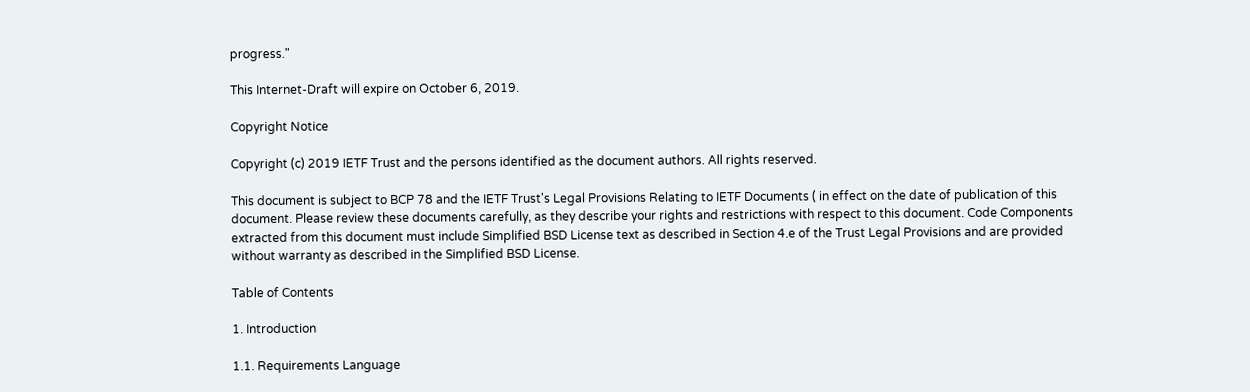progress."

This Internet-Draft will expire on October 6, 2019.

Copyright Notice

Copyright (c) 2019 IETF Trust and the persons identified as the document authors. All rights reserved.

This document is subject to BCP 78 and the IETF Trust's Legal Provisions Relating to IETF Documents ( in effect on the date of publication of this document. Please review these documents carefully, as they describe your rights and restrictions with respect to this document. Code Components extracted from this document must include Simplified BSD License text as described in Section 4.e of the Trust Legal Provisions and are provided without warranty as described in the Simplified BSD License.

Table of Contents

1. Introduction

1.1. Requirements Language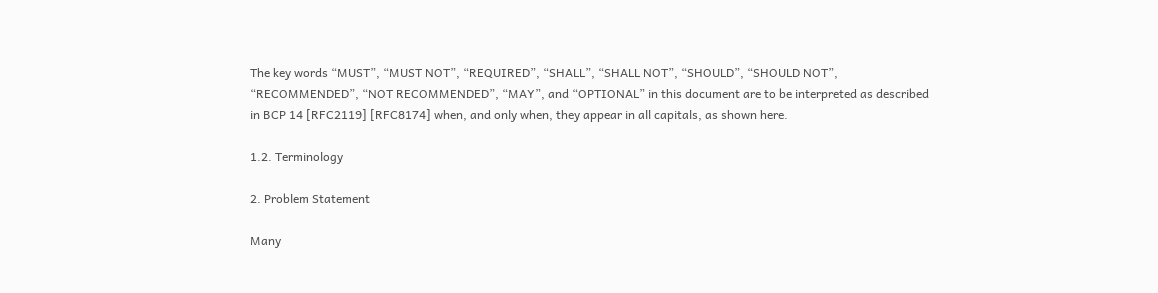The key words “MUST”, “MUST NOT”, “REQUIRED”, “SHALL”, “SHALL NOT”, “SHOULD”, “SHOULD NOT”, “RECOMMENDED”, “NOT RECOMMENDED”, “MAY”, and “OPTIONAL” in this document are to be interpreted as described in BCP 14 [RFC2119] [RFC8174] when, and only when, they appear in all capitals, as shown here.

1.2. Terminology

2. Problem Statement

Many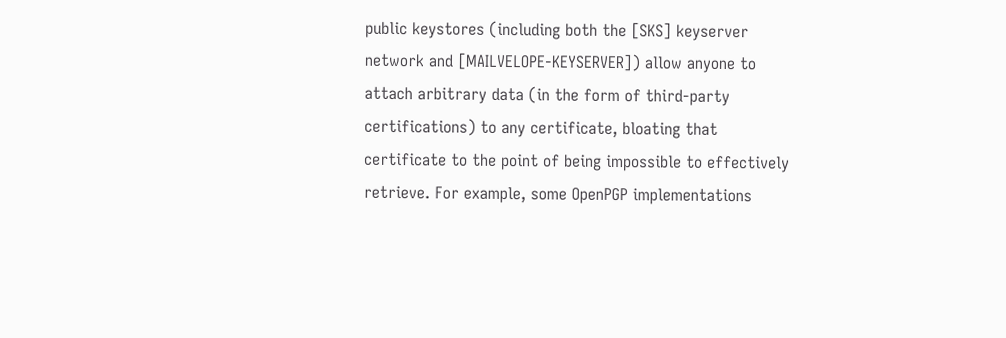public keystores (including both the [SKS] keyserver network and [MAILVELOPE-KEYSERVER]) allow anyone to attach arbitrary data (in the form of third-party certifications) to any certificate, bloating that certificate to the point of being impossible to effectively retrieve. For example, some OpenPGP implementations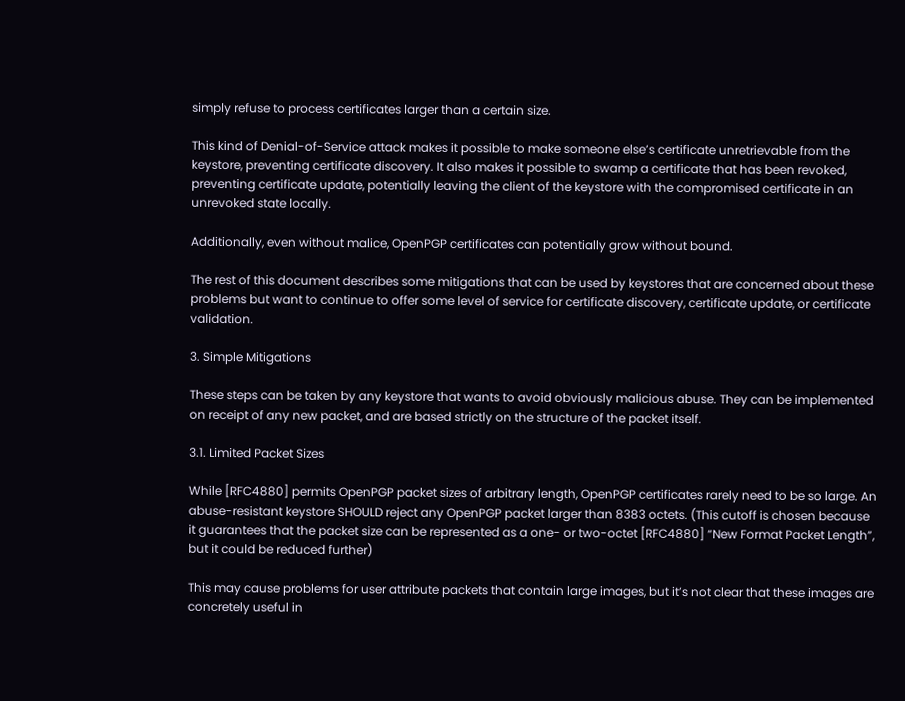simply refuse to process certificates larger than a certain size.

This kind of Denial-of-Service attack makes it possible to make someone else’s certificate unretrievable from the keystore, preventing certificate discovery. It also makes it possible to swamp a certificate that has been revoked, preventing certificate update, potentially leaving the client of the keystore with the compromised certificate in an unrevoked state locally.

Additionally, even without malice, OpenPGP certificates can potentially grow without bound.

The rest of this document describes some mitigations that can be used by keystores that are concerned about these problems but want to continue to offer some level of service for certificate discovery, certificate update, or certificate validation.

3. Simple Mitigations

These steps can be taken by any keystore that wants to avoid obviously malicious abuse. They can be implemented on receipt of any new packet, and are based strictly on the structure of the packet itself.

3.1. Limited Packet Sizes

While [RFC4880] permits OpenPGP packet sizes of arbitrary length, OpenPGP certificates rarely need to be so large. An abuse-resistant keystore SHOULD reject any OpenPGP packet larger than 8383 octets. (This cutoff is chosen because it guarantees that the packet size can be represented as a one- or two-octet [RFC4880] “New Format Packet Length”, but it could be reduced further)

This may cause problems for user attribute packets that contain large images, but it’s not clear that these images are concretely useful in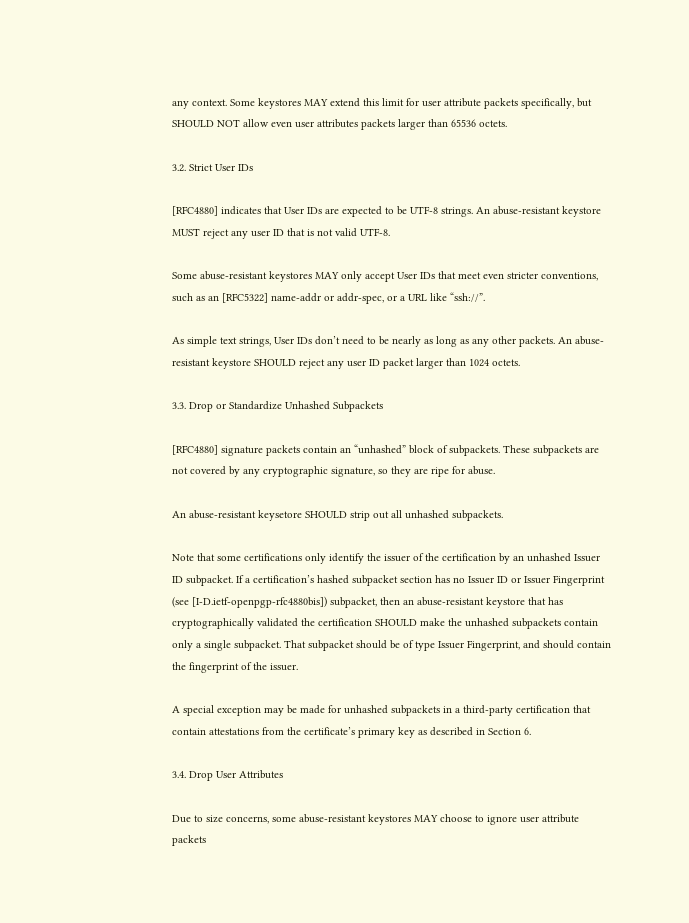any context. Some keystores MAY extend this limit for user attribute packets specifically, but SHOULD NOT allow even user attributes packets larger than 65536 octets.

3.2. Strict User IDs

[RFC4880] indicates that User IDs are expected to be UTF-8 strings. An abuse-resistant keystore MUST reject any user ID that is not valid UTF-8.

Some abuse-resistant keystores MAY only accept User IDs that meet even stricter conventions, such as an [RFC5322] name-addr or addr-spec, or a URL like “ssh://”.

As simple text strings, User IDs don’t need to be nearly as long as any other packets. An abuse-resistant keystore SHOULD reject any user ID packet larger than 1024 octets.

3.3. Drop or Standardize Unhashed Subpackets

[RFC4880] signature packets contain an “unhashed” block of subpackets. These subpackets are not covered by any cryptographic signature, so they are ripe for abuse.

An abuse-resistant keysetore SHOULD strip out all unhashed subpackets.

Note that some certifications only identify the issuer of the certification by an unhashed Issuer ID subpacket. If a certification’s hashed subpacket section has no Issuer ID or Issuer Fingerprint (see [I-D.ietf-openpgp-rfc4880bis]) subpacket, then an abuse-resistant keystore that has cryptographically validated the certification SHOULD make the unhashed subpackets contain only a single subpacket. That subpacket should be of type Issuer Fingerprint, and should contain the fingerprint of the issuer.

A special exception may be made for unhashed subpackets in a third-party certification that contain attestations from the certificate’s primary key as described in Section 6.

3.4. Drop User Attributes

Due to size concerns, some abuse-resistant keystores MAY choose to ignore user attribute packets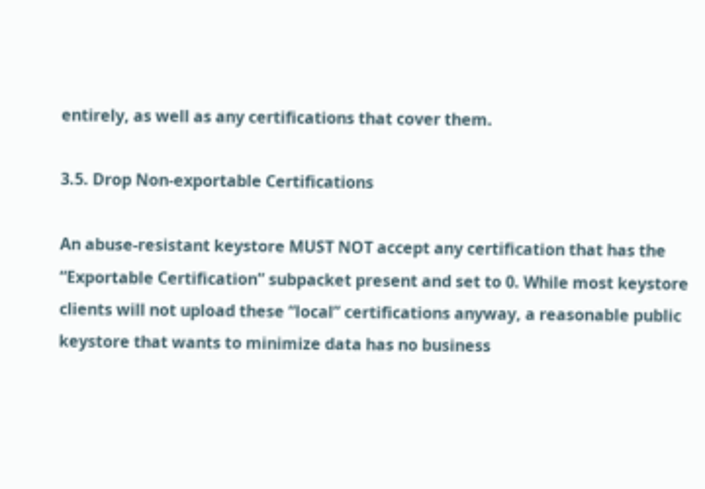entirely, as well as any certifications that cover them.

3.5. Drop Non-exportable Certifications

An abuse-resistant keystore MUST NOT accept any certification that has the “Exportable Certification” subpacket present and set to 0. While most keystore clients will not upload these “local” certifications anyway, a reasonable public keystore that wants to minimize data has no business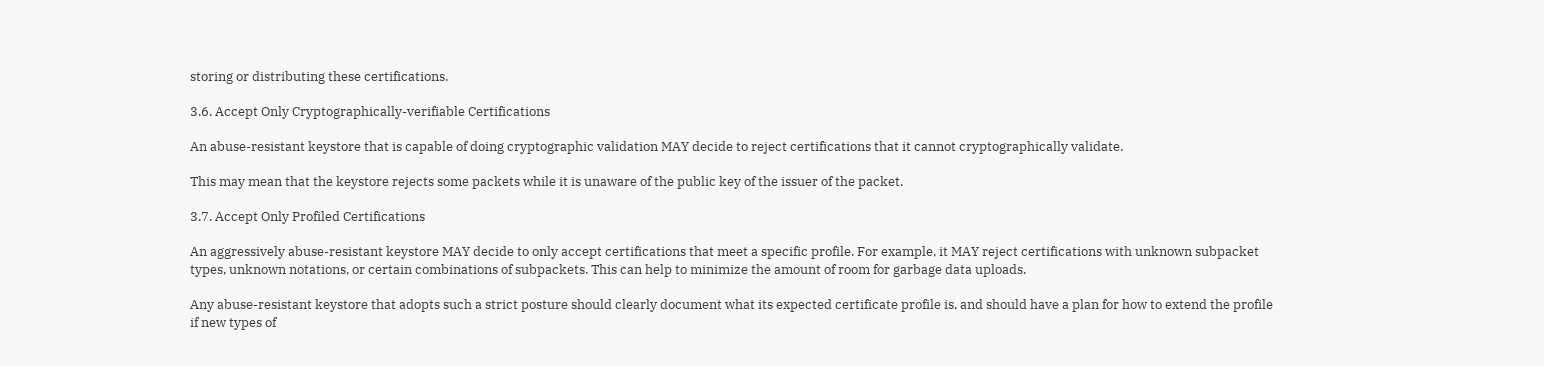storing or distributing these certifications.

3.6. Accept Only Cryptographically-verifiable Certifications

An abuse-resistant keystore that is capable of doing cryptographic validation MAY decide to reject certifications that it cannot cryptographically validate.

This may mean that the keystore rejects some packets while it is unaware of the public key of the issuer of the packet.

3.7. Accept Only Profiled Certifications

An aggressively abuse-resistant keystore MAY decide to only accept certifications that meet a specific profile. For example, it MAY reject certifications with unknown subpacket types, unknown notations, or certain combinations of subpackets. This can help to minimize the amount of room for garbage data uploads.

Any abuse-resistant keystore that adopts such a strict posture should clearly document what its expected certificate profile is, and should have a plan for how to extend the profile if new types of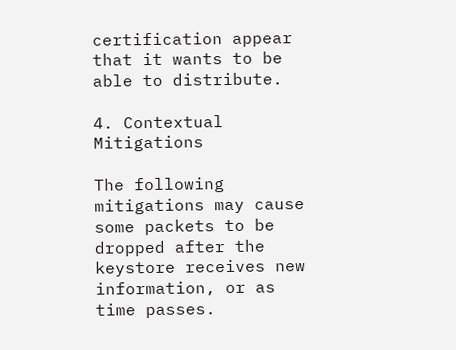certification appear that it wants to be able to distribute.

4. Contextual Mitigations

The following mitigations may cause some packets to be dropped after the keystore receives new information, or as time passes.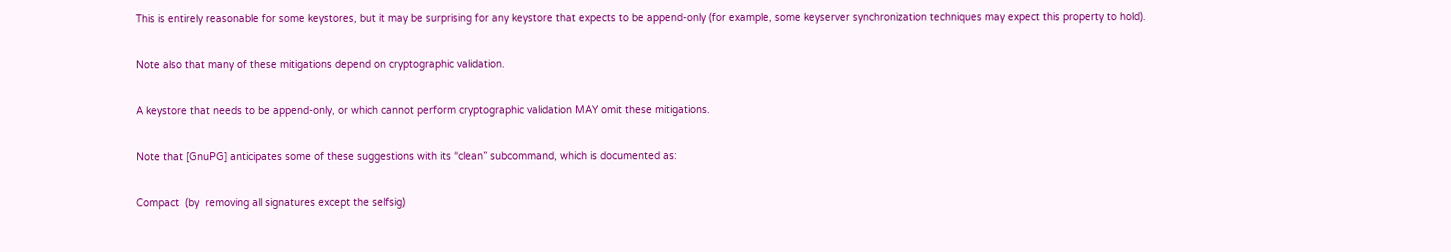This is entirely reasonable for some keystores, but it may be surprising for any keystore that expects to be append-only (for example, some keyserver synchronization techniques may expect this property to hold).

Note also that many of these mitigations depend on cryptographic validation.

A keystore that needs to be append-only, or which cannot perform cryptographic validation MAY omit these mitigations.

Note that [GnuPG] anticipates some of these suggestions with its “clean” subcommand, which is documented as:

Compact  (by  removing all signatures except the selfsig)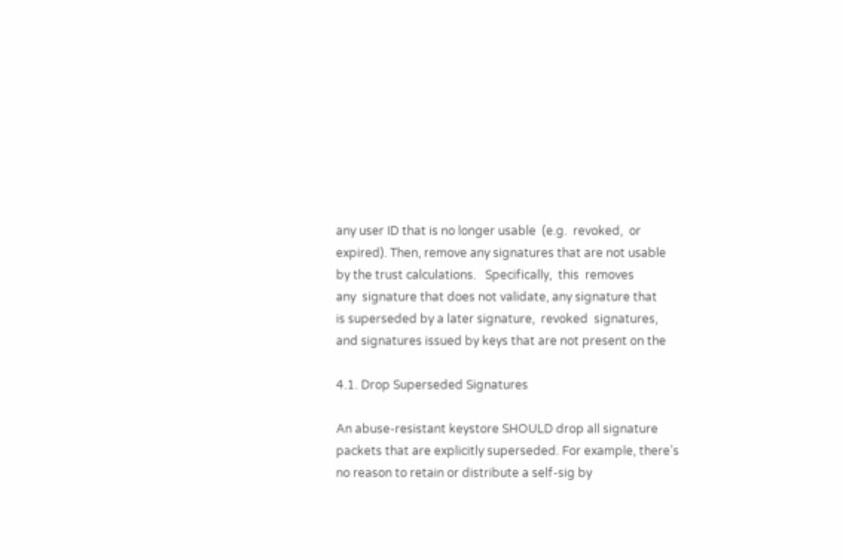any user ID that is no longer usable  (e.g.  revoked,  or
expired). Then, remove any signatures that are not usable
by the trust calculations.   Specifically,  this  removes
any  signature that does not validate, any signature that
is superseded by a later signature,  revoked  signatures,
and signatures issued by keys that are not present on the

4.1. Drop Superseded Signatures

An abuse-resistant keystore SHOULD drop all signature packets that are explicitly superseded. For example, there’s no reason to retain or distribute a self-sig by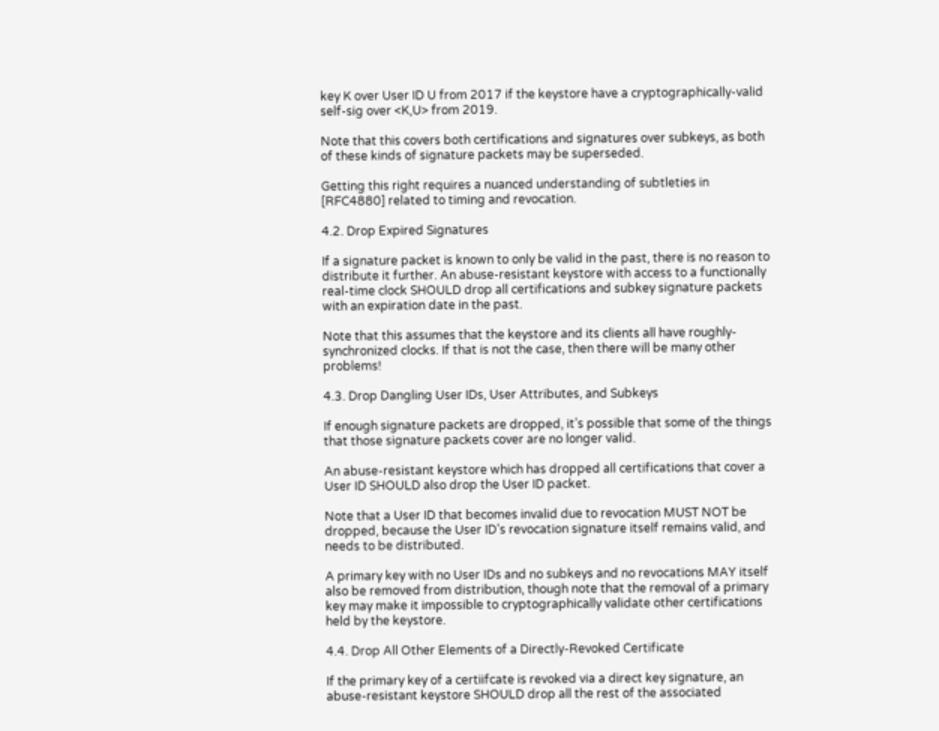key K over User ID U from 2017 if the keystore have a cryptographically-valid self-sig over <K,U> from 2019.

Note that this covers both certifications and signatures over subkeys, as both of these kinds of signature packets may be superseded.

Getting this right requires a nuanced understanding of subtleties in [RFC4880] related to timing and revocation.

4.2. Drop Expired Signatures

If a signature packet is known to only be valid in the past, there is no reason to distribute it further. An abuse-resistant keystore with access to a functionally real-time clock SHOULD drop all certifications and subkey signature packets with an expiration date in the past.

Note that this assumes that the keystore and its clients all have roughly-synchronized clocks. If that is not the case, then there will be many other problems!

4.3. Drop Dangling User IDs, User Attributes, and Subkeys

If enough signature packets are dropped, it’s possible that some of the things that those signature packets cover are no longer valid.

An abuse-resistant keystore which has dropped all certifications that cover a User ID SHOULD also drop the User ID packet.

Note that a User ID that becomes invalid due to revocation MUST NOT be dropped, because the User ID’s revocation signature itself remains valid, and needs to be distributed.

A primary key with no User IDs and no subkeys and no revocations MAY itself also be removed from distribution, though note that the removal of a primary key may make it impossible to cryptographically validate other certifications held by the keystore.

4.4. Drop All Other Elements of a Directly-Revoked Certificate

If the primary key of a certiifcate is revoked via a direct key signature, an abuse-resistant keystore SHOULD drop all the rest of the associated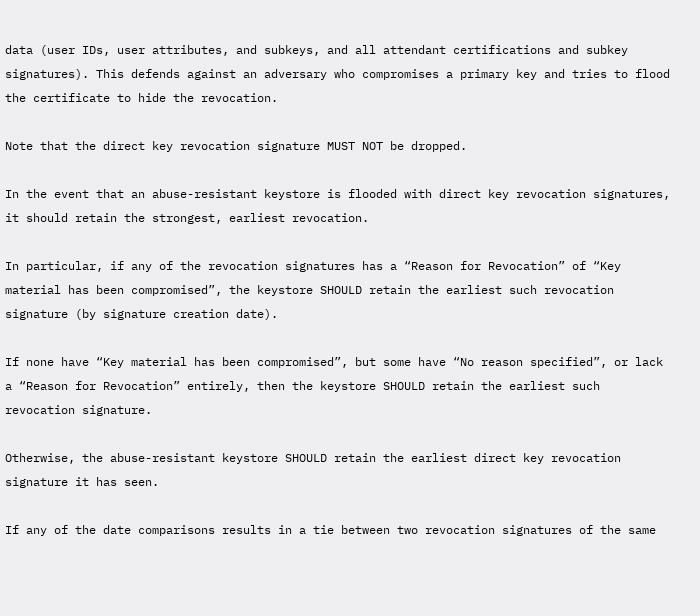data (user IDs, user attributes, and subkeys, and all attendant certifications and subkey signatures). This defends against an adversary who compromises a primary key and tries to flood the certificate to hide the revocation.

Note that the direct key revocation signature MUST NOT be dropped.

In the event that an abuse-resistant keystore is flooded with direct key revocation signatures, it should retain the strongest, earliest revocation.

In particular, if any of the revocation signatures has a “Reason for Revocation” of “Key material has been compromised”, the keystore SHOULD retain the earliest such revocation signature (by signature creation date).

If none have “Key material has been compromised”, but some have “No reason specified”, or lack a “Reason for Revocation” entirely, then the keystore SHOULD retain the earliest such revocation signature.

Otherwise, the abuse-resistant keystore SHOULD retain the earliest direct key revocation signature it has seen.

If any of the date comparisons results in a tie between two revocation signatures of the same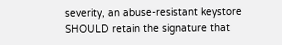severity, an abuse-resistant keystore SHOULD retain the signature that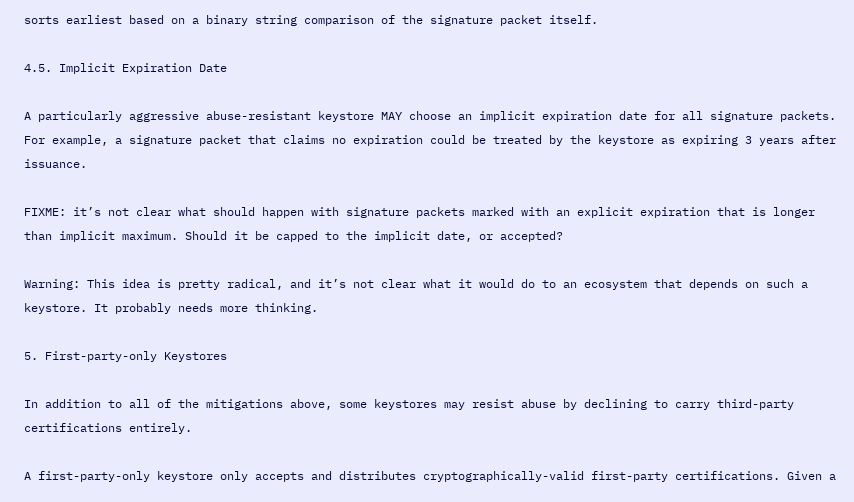sorts earliest based on a binary string comparison of the signature packet itself.

4.5. Implicit Expiration Date

A particularly aggressive abuse-resistant keystore MAY choose an implicit expiration date for all signature packets. For example, a signature packet that claims no expiration could be treated by the keystore as expiring 3 years after issuance.

FIXME: it’s not clear what should happen with signature packets marked with an explicit expiration that is longer than implicit maximum. Should it be capped to the implicit date, or accepted?

Warning: This idea is pretty radical, and it’s not clear what it would do to an ecosystem that depends on such a keystore. It probably needs more thinking.

5. First-party-only Keystores

In addition to all of the mitigations above, some keystores may resist abuse by declining to carry third-party certifications entirely.

A first-party-only keystore only accepts and distributes cryptographically-valid first-party certifications. Given a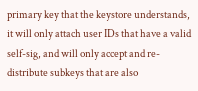primary key that the keystore understands, it will only attach user IDs that have a valid self-sig, and will only accept and re-distribute subkeys that are also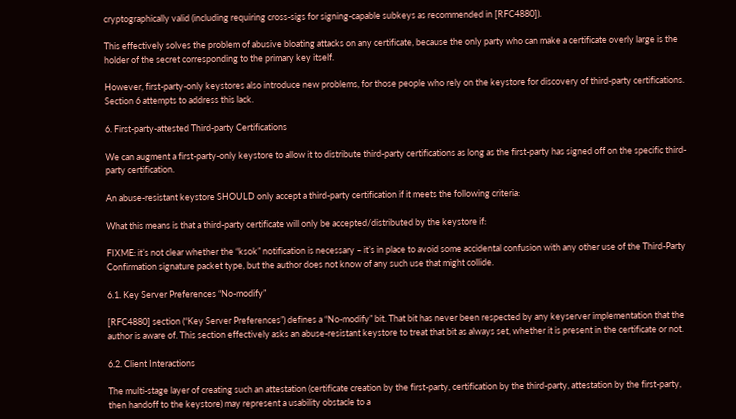cryptographically valid (including requiring cross-sigs for signing-capable subkeys as recommended in [RFC4880]).

This effectively solves the problem of abusive bloating attacks on any certificate, because the only party who can make a certificate overly large is the holder of the secret corresponding to the primary key itself.

However, first-party-only keystores also introduce new problems, for those people who rely on the keystore for discovery of third-party certifications. Section 6 attempts to address this lack.

6. First-party-attested Third-party Certifications

We can augment a first-party-only keystore to allow it to distribute third-party certifications as long as the first-party has signed off on the specific third-party certification.

An abuse-resistant keystore SHOULD only accept a third-party certification if it meets the following criteria:

What this means is that a third-party certificate will only be accepted/distributed by the keystore if:

FIXME: it’s not clear whether the “ksok” notification is necessary – it’s in place to avoid some accidental confusion with any other use of the Third-Party Confirmation signature packet type, but the author does not know of any such use that might collide.

6.1. Key Server Preferences “No-modify”

[RFC4880] section (“Key Server Preferences”) defines a “No-modify” bit. That bit has never been respected by any keyserver implementation that the author is aware of. This section effectively asks an abuse-resistant keystore to treat that bit as always set, whether it is present in the certificate or not.

6.2. Client Interactions

The multi-stage layer of creating such an attestation (certificate creation by the first-party, certification by the third-party, attestation by the first-party, then handoff to the keystore) may represent a usability obstacle to a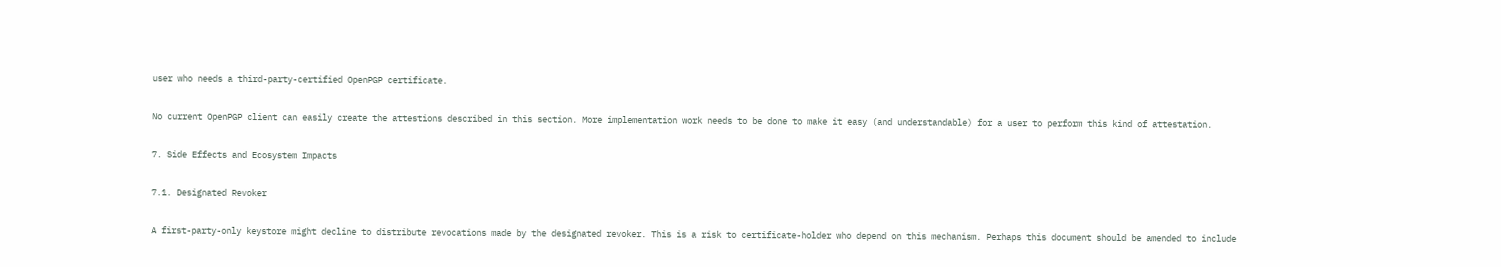user who needs a third-party-certified OpenPGP certificate.

No current OpenPGP client can easily create the attestions described in this section. More implementation work needs to be done to make it easy (and understandable) for a user to perform this kind of attestation.

7. Side Effects and Ecosystem Impacts

7.1. Designated Revoker

A first-party-only keystore might decline to distribute revocations made by the designated revoker. This is a risk to certificate-holder who depend on this mechanism. Perhaps this document should be amended to include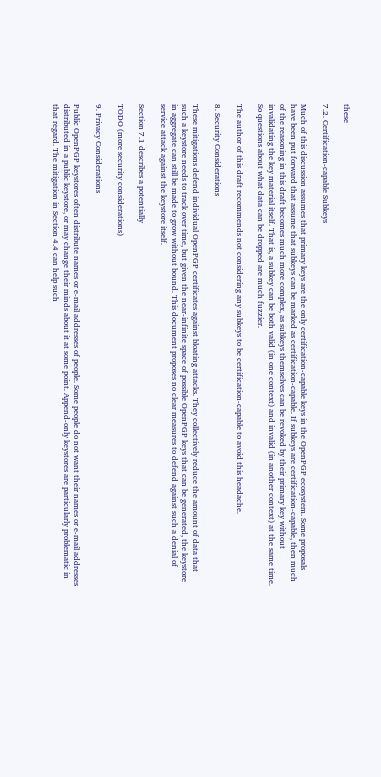these

7.2. Certification-capable Subkeys

Much of this discussion assumes that primary keys are the only certification-capable keys in the OpenPGP ecosystem. Some proposals have been put forward that assume that subkeys can be marked as certification-capable. If subkeys are certification-capable, then much of the reasoning in this draft becomes much more complex, as subkeys themselves can be revoked by their primary key without invalidating the key material itself. That is, a subkey can be both valid (in one context) and invalid (in another context) at the same time. So questions about what data can be dropped are much fuzzier.

The author of this draft recommends not considering any subkeys to be certification-capable to avoid this headache.

8. Security Considerations

These mitigations defend individual OpenPGP certificates against bloating attacks. They collectively reduce the amount of data that such a keystore needs to track over time, but given the near-infinite space of possible OpenPGP keys that can be generated, the keystore in aggregate can still be made to grow without bound. This document proposes no clear measures to defend against such a denial of service attack against the keystore itself.

Section 7.1 describes a potentially

TODO (more security considerations)

9. Privacy Considerations

Public OpenPGP keystores often distribute names or e-mail addresses of people. Some people do not want their names or e-mail addresses distributed in a public keystore, or may change their minds about it at some point. Append-only keystores are particularly problematic in that regard. The mitigation in Section 4.4 can help such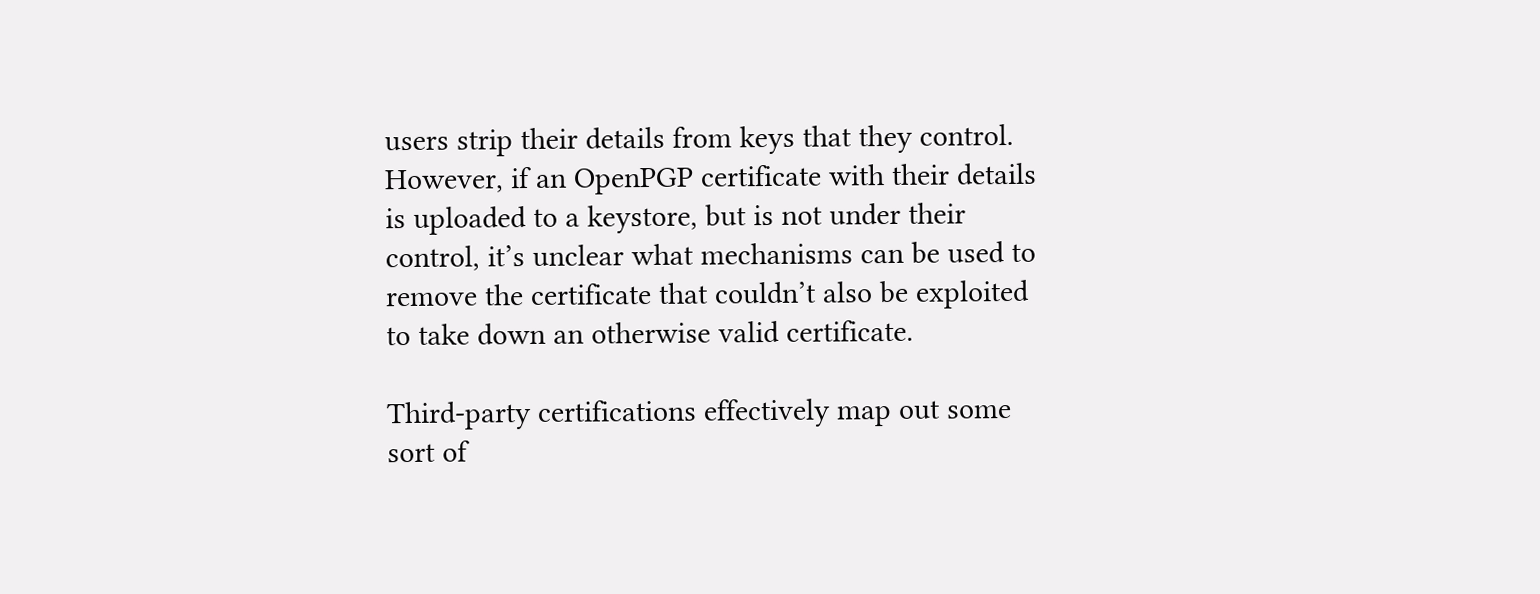users strip their details from keys that they control. However, if an OpenPGP certificate with their details is uploaded to a keystore, but is not under their control, it’s unclear what mechanisms can be used to remove the certificate that couldn’t also be exploited to take down an otherwise valid certificate.

Third-party certifications effectively map out some sort of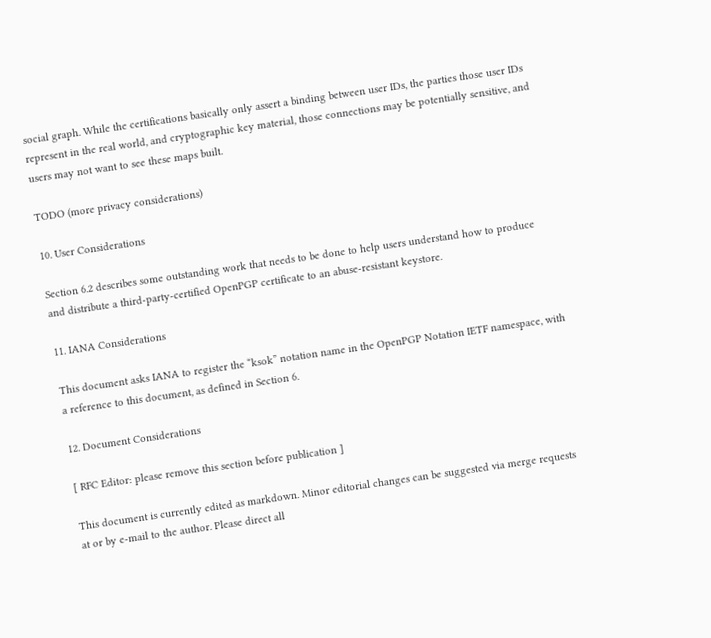social graph. While the certifications basically only assert a binding between user IDs, the parties those user IDs represent in the real world, and cryptographic key material, those connections may be potentially sensitive, and users may not want to see these maps built.

TODO (more privacy considerations)

10. User Considerations

Section 6.2 describes some outstanding work that needs to be done to help users understand how to produce and distribute a third-party-certified OpenPGP certificate to an abuse-resistant keystore.

11. IANA Considerations

This document asks IANA to register the “ksok” notation name in the OpenPGP Notation IETF namespace, with a reference to this document, as defined in Section 6.

12. Document Considerations

[ RFC Editor: please remove this section before publication ]

This document is currently edited as markdown. Minor editorial changes can be suggested via merge requests at or by e-mail to the author. Please direct all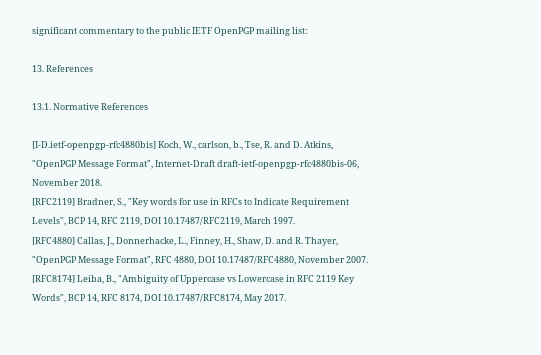significant commentary to the public IETF OpenPGP mailing list:

13. References

13.1. Normative References

[I-D.ietf-openpgp-rfc4880bis] Koch, W., carlson, b., Tse, R. and D. Atkins, "OpenPGP Message Format", Internet-Draft draft-ietf-openpgp-rfc4880bis-06, November 2018.
[RFC2119] Bradner, S., "Key words for use in RFCs to Indicate Requirement Levels", BCP 14, RFC 2119, DOI 10.17487/RFC2119, March 1997.
[RFC4880] Callas, J., Donnerhacke, L., Finney, H., Shaw, D. and R. Thayer, "OpenPGP Message Format", RFC 4880, DOI 10.17487/RFC4880, November 2007.
[RFC8174] Leiba, B., "Ambiguity of Uppercase vs Lowercase in RFC 2119 Key Words", BCP 14, RFC 8174, DOI 10.17487/RFC8174, May 2017.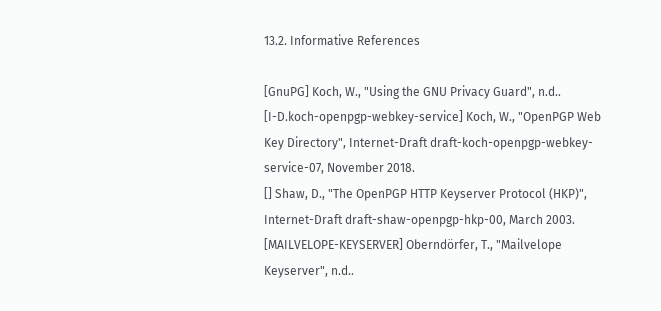13.2. Informative References

[GnuPG] Koch, W., "Using the GNU Privacy Guard", n.d..
[I-D.koch-openpgp-webkey-service] Koch, W., "OpenPGP Web Key Directory", Internet-Draft draft-koch-openpgp-webkey-service-07, November 2018.
[] Shaw, D., "The OpenPGP HTTP Keyserver Protocol (HKP)", Internet-Draft draft-shaw-openpgp-hkp-00, March 2003.
[MAILVELOPE-KEYSERVER] Oberndörfer, T., "Mailvelope Keyserver", n.d..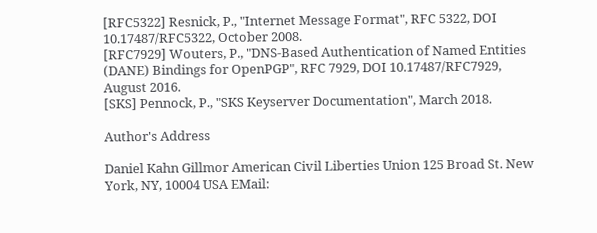[RFC5322] Resnick, P., "Internet Message Format", RFC 5322, DOI 10.17487/RFC5322, October 2008.
[RFC7929] Wouters, P., "DNS-Based Authentication of Named Entities (DANE) Bindings for OpenPGP", RFC 7929, DOI 10.17487/RFC7929, August 2016.
[SKS] Pennock, P., "SKS Keyserver Documentation", March 2018.

Author's Address

Daniel Kahn Gillmor American Civil Liberties Union 125 Broad St. New York, NY, 10004 USA EMail: